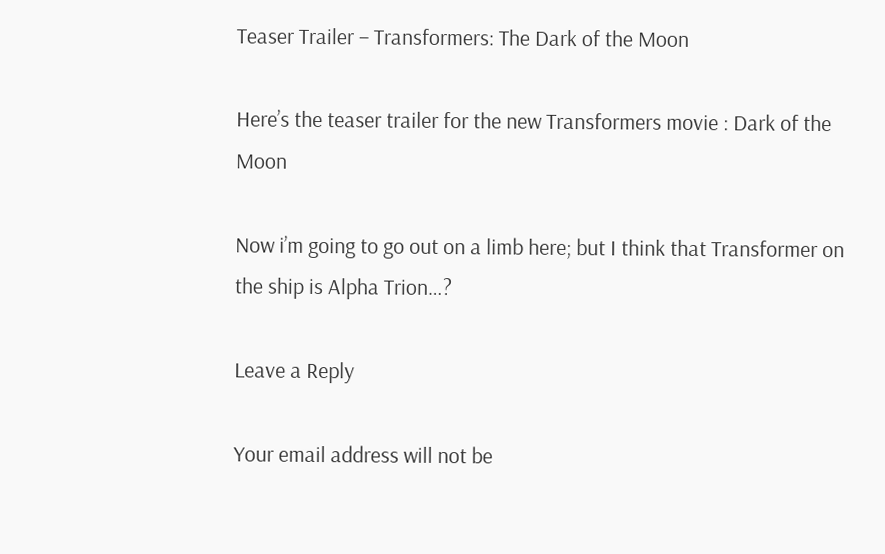Teaser Trailer – Transformers: The Dark of the Moon

Here’s the teaser trailer for the new Transformers movie : Dark of the Moon

Now i’m going to go out on a limb here; but I think that Transformer on the ship is Alpha Trion…?

Leave a Reply

Your email address will not be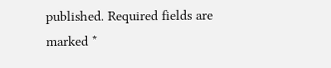published. Required fields are marked *